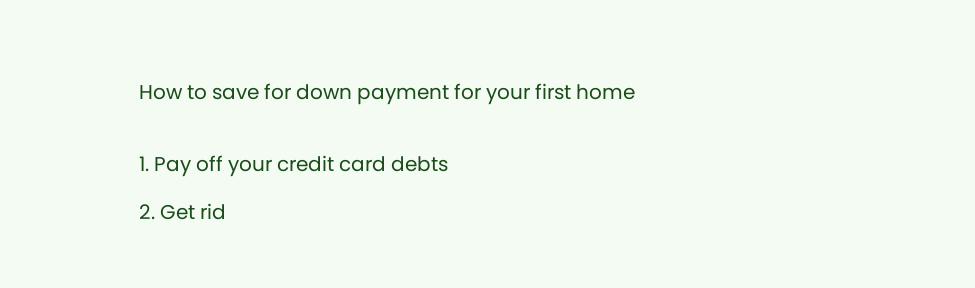How to save for down payment for your first home


1. Pay off your credit card debts

2. Get rid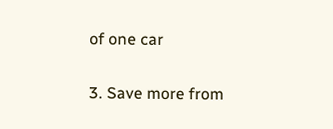of one car

3. Save more from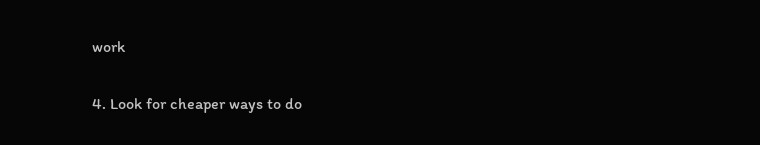work

4. Look for cheaper ways to do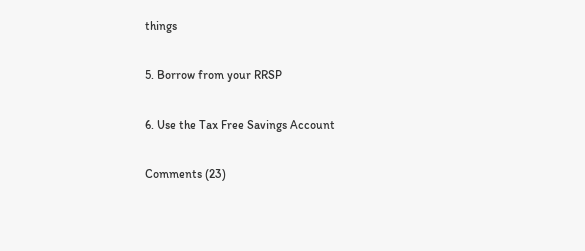things

5. Borrow from your RRSP

6. Use the Tax Free Savings Account

Comments (23)